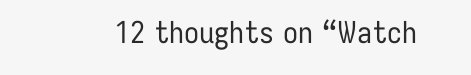12 thoughts on “Watch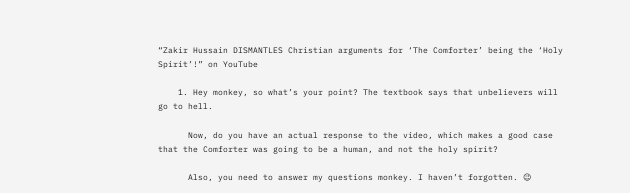“Zakir Hussain DISMANTLES Christian arguments for ‘The Comforter’ being the ‘Holy Spirit’!” on YouTube

    1. Hey monkey, so what’s your point? The textbook says that unbelievers will go to hell.

      Now, do you have an actual response to the video, which makes a good case that the Comforter was going to be a human, and not the holy spirit?

      Also, you need to answer my questions monkey. I haven’t forgotten. 😉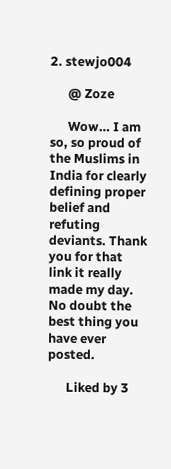2. stewjo004

      @ Zoze

      Wow… I am so, so proud of the Muslims in India for clearly defining proper belief and refuting deviants. Thank you for that link it really made my day. No doubt the best thing you have ever posted.

      Liked by 3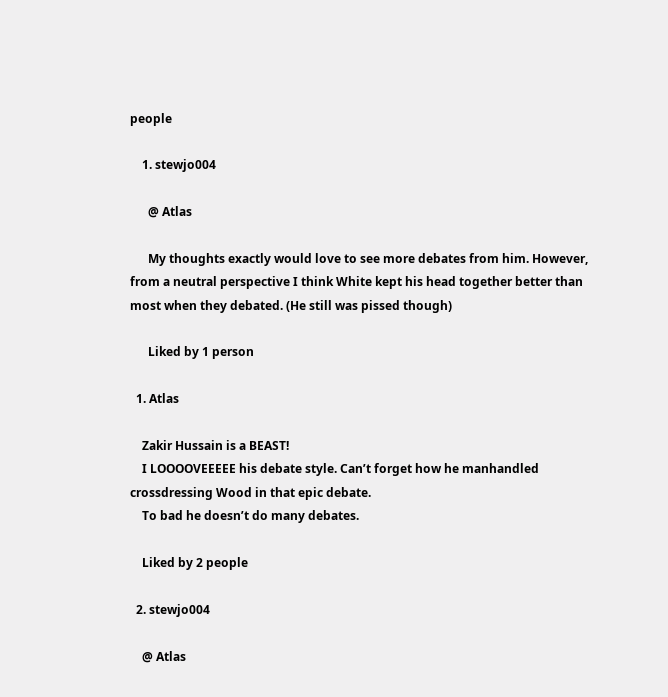people

    1. stewjo004

      @ Atlas

      My thoughts exactly would love to see more debates from him. However, from a neutral perspective I think White kept his head together better than most when they debated. (He still was pissed though)

      Liked by 1 person

  1. Atlas

    Zakir Hussain is a BEAST!
    I LOOOOVEEEEE his debate style. Can’t forget how he manhandled crossdressing Wood in that epic debate.
    To bad he doesn’t do many debates.

    Liked by 2 people

  2. stewjo004

    @ Atlas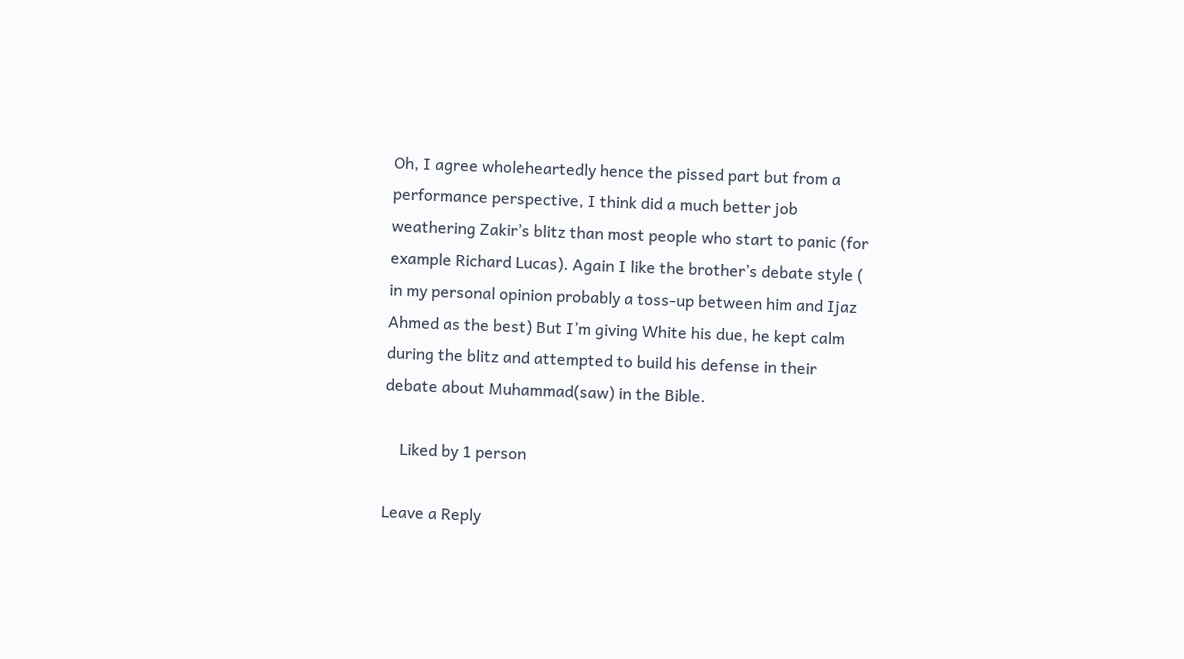Oh, I agree wholeheartedly hence the pissed part but from a performance perspective, I think did a much better job weathering Zakir’s blitz than most people who start to panic (for example Richard Lucas). Again I like the brother’s debate style ( in my personal opinion probably a toss-up between him and Ijaz Ahmed as the best) But I’m giving White his due, he kept calm during the blitz and attempted to build his defense in their debate about Muhammad(saw) in the Bible.

    Liked by 1 person

Leave a Reply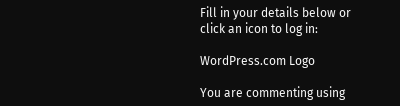Fill in your details below or click an icon to log in:

WordPress.com Logo

You are commenting using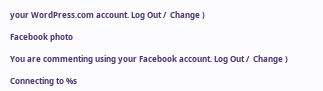your WordPress.com account. Log Out /  Change )

Facebook photo

You are commenting using your Facebook account. Log Out /  Change )

Connecting to %s